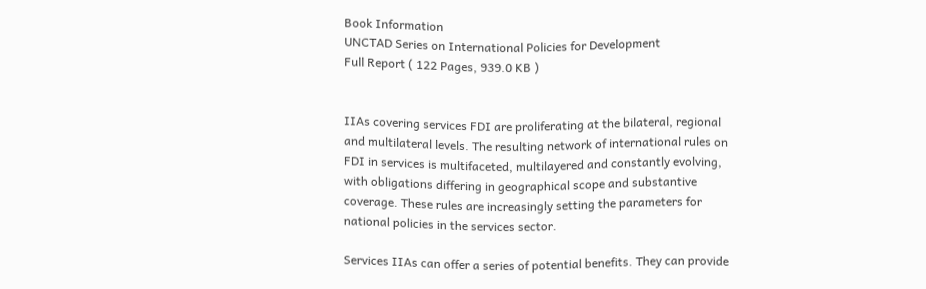Book Information
UNCTAD Series on International Policies for Development
Full Report ( 122 Pages, 939.0 KB )


IIAs covering services FDI are proliferating at the bilateral, regional and multilateral levels. The resulting network of international rules on FDI in services is multifaceted, multilayered and constantly evolving, with obligations differing in geographical scope and substantive coverage. These rules are increasingly setting the parameters for national policies in the services sector.

Services IIAs can offer a series of potential benefits. They can provide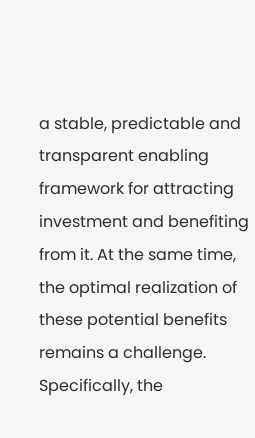a stable, predictable and transparent enabling framework for attracting investment and benefiting from it. At the same time, the optimal realization of these potential benefits remains a challenge. Specifically, the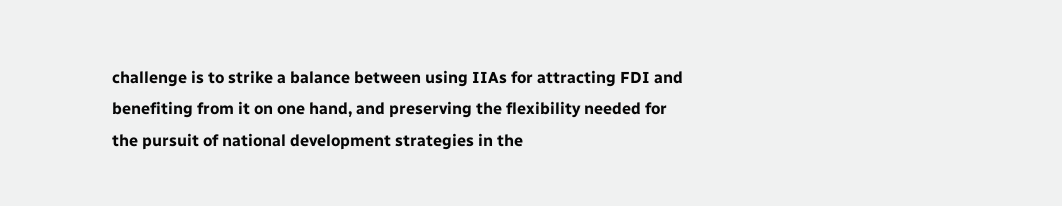challenge is to strike a balance between using IIAs for attracting FDI and benefiting from it on one hand, and preserving the flexibility needed for the pursuit of national development strategies in the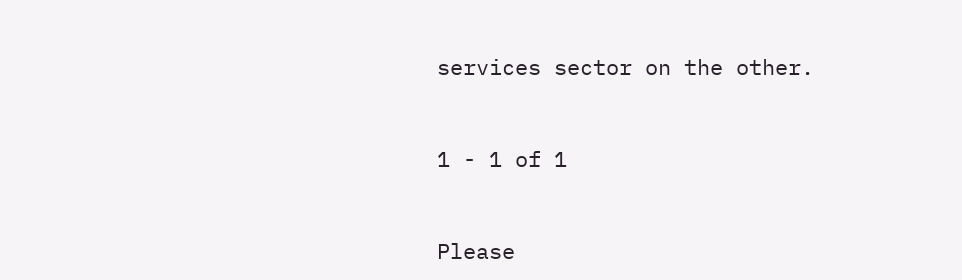services sector on the other.


1 - 1 of 1


Please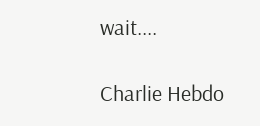wait....

Charlie Hebdo